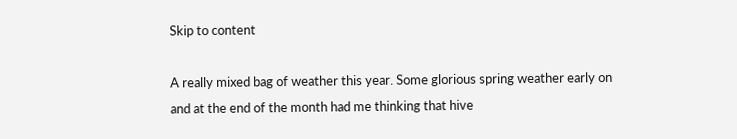Skip to content

A really mixed bag of weather this year. Some glorious spring weather early on and at the end of the month had me thinking that hive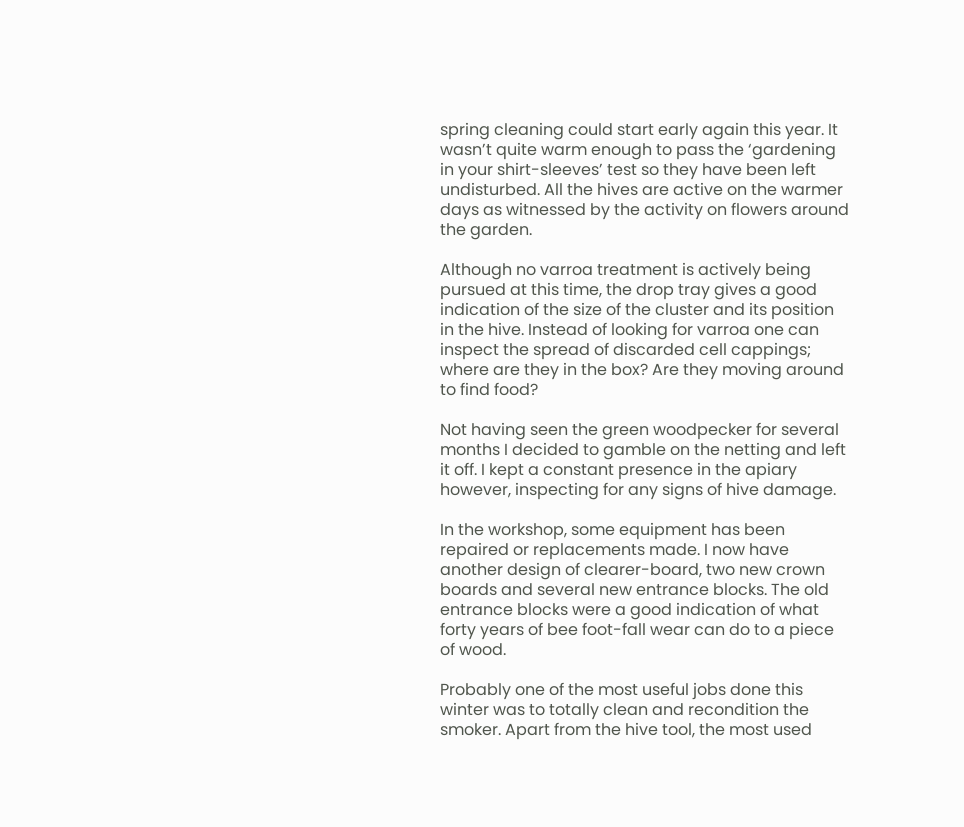spring cleaning could start early again this year. It wasn’t quite warm enough to pass the ‘gardening in your shirt-sleeves’ test so they have been left undisturbed. All the hives are active on the warmer days as witnessed by the activity on flowers around the garden.

Although no varroa treatment is actively being pursued at this time, the drop tray gives a good indication of the size of the cluster and its position in the hive. Instead of looking for varroa one can inspect the spread of discarded cell cappings; where are they in the box? Are they moving around to find food?

Not having seen the green woodpecker for several months I decided to gamble on the netting and left it off. I kept a constant presence in the apiary however, inspecting for any signs of hive damage.

In the workshop, some equipment has been repaired or replacements made. I now have another design of clearer-board, two new crown boards and several new entrance blocks. The old entrance blocks were a good indication of what forty years of bee foot-fall wear can do to a piece of wood.

Probably one of the most useful jobs done this winter was to totally clean and recondition the smoker. Apart from the hive tool, the most used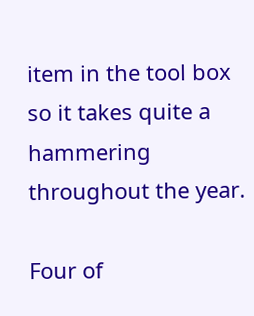item in the tool box so it takes quite a hammering throughout the year.

Four of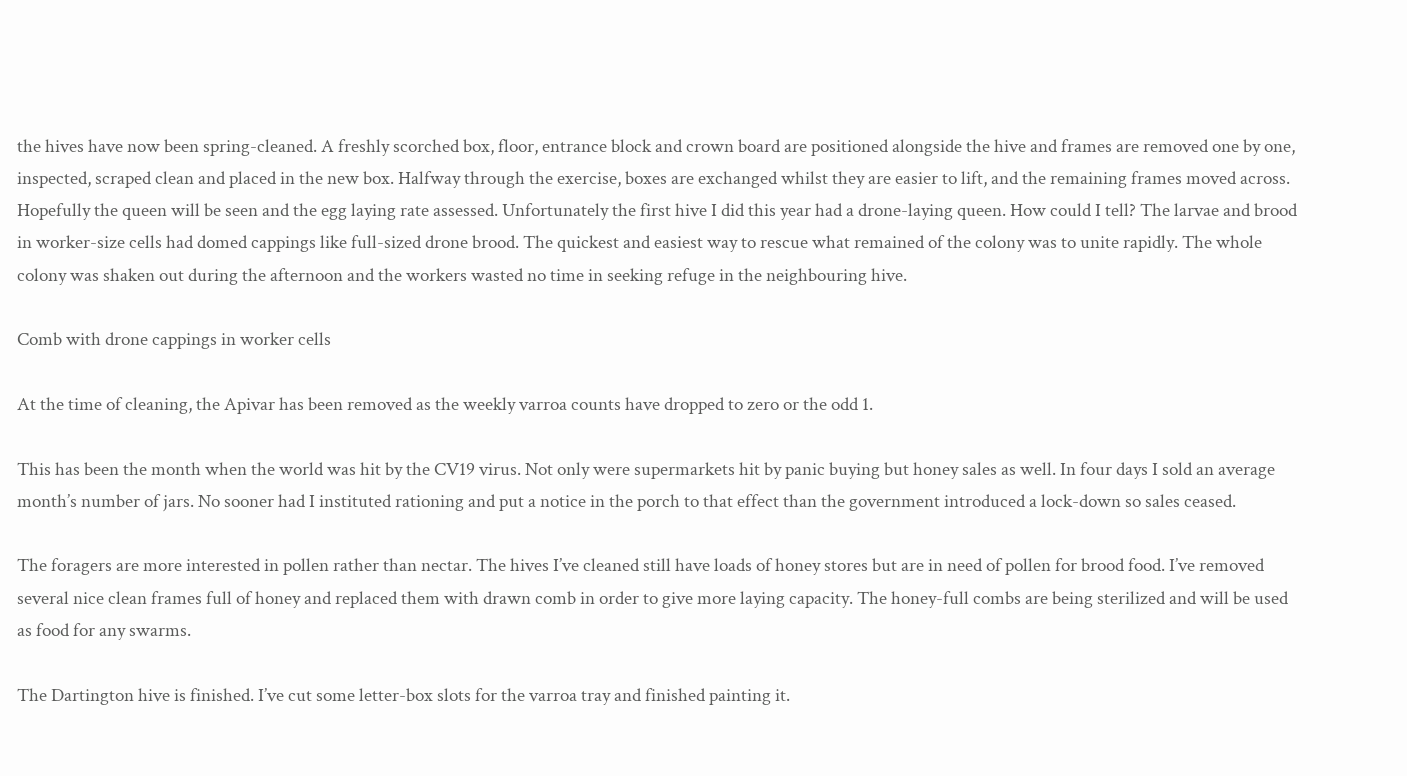the hives have now been spring-cleaned. A freshly scorched box, floor, entrance block and crown board are positioned alongside the hive and frames are removed one by one, inspected, scraped clean and placed in the new box. Halfway through the exercise, boxes are exchanged whilst they are easier to lift, and the remaining frames moved across. Hopefully the queen will be seen and the egg laying rate assessed. Unfortunately the first hive I did this year had a drone-laying queen. How could I tell? The larvae and brood in worker-size cells had domed cappings like full-sized drone brood. The quickest and easiest way to rescue what remained of the colony was to unite rapidly. The whole colony was shaken out during the afternoon and the workers wasted no time in seeking refuge in the neighbouring hive.

Comb with drone cappings in worker cells

At the time of cleaning, the Apivar has been removed as the weekly varroa counts have dropped to zero or the odd 1.

This has been the month when the world was hit by the CV19 virus. Not only were supermarkets hit by panic buying but honey sales as well. In four days I sold an average month’s number of jars. No sooner had I instituted rationing and put a notice in the porch to that effect than the government introduced a lock-down so sales ceased.

The foragers are more interested in pollen rather than nectar. The hives I’ve cleaned still have loads of honey stores but are in need of pollen for brood food. I’ve removed several nice clean frames full of honey and replaced them with drawn comb in order to give more laying capacity. The honey-full combs are being sterilized and will be used as food for any swarms.

The Dartington hive is finished. I’ve cut some letter-box slots for the varroa tray and finished painting it.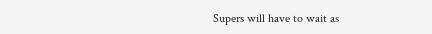Supers will have to wait as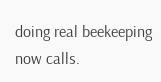doing real beekeeping now calls.